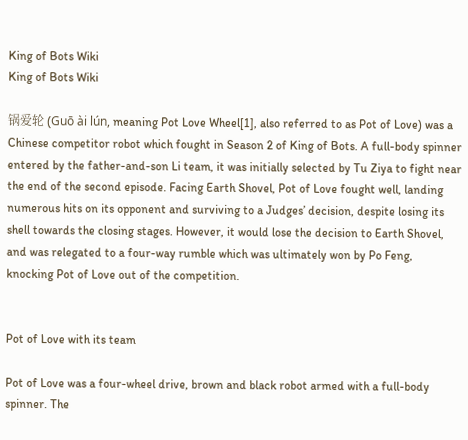King of Bots Wiki
King of Bots Wiki

锅爱轮 (Guō ài lún, meaning Pot Love Wheel[1], also referred to as Pot of Love) was a Chinese competitor robot which fought in Season 2 of King of Bots. A full-body spinner entered by the father-and-son Li team, it was initially selected by Tu Ziya to fight near the end of the second episode. Facing Earth Shovel, Pot of Love fought well, landing numerous hits on its opponent and surviving to a Judges’ decision, despite losing its shell towards the closing stages. However, it would lose the decision to Earth Shovel, and was relegated to a four-way rumble which was ultimately won by Po Feng, knocking Pot of Love out of the competition.


Pot of Love with its team

Pot of Love was a four-wheel drive, brown and black robot armed with a full-body spinner. The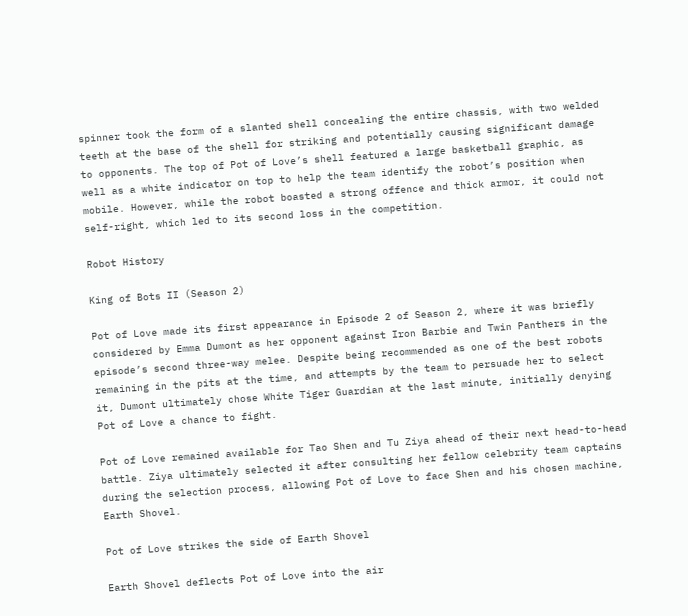spinner took the form of a slanted shell concealing the entire chassis, with two welded teeth at the base of the shell for striking and potentially causing significant damage to opponents. The top of Pot of Love’s shell featured a large basketball graphic, as well as a white indicator on top to help the team identify the robot’s position when mobile. However, while the robot boasted a strong offence and thick armor, it could not self-right, which led to its second loss in the competition.

Robot History

King of Bots II (Season 2)

Pot of Love made its first appearance in Episode 2 of Season 2, where it was briefly considered by Emma Dumont as her opponent against Iron Barbie and Twin Panthers in the episode’s second three-way melee. Despite being recommended as one of the best robots remaining in the pits at the time, and attempts by the team to persuade her to select it, Dumont ultimately chose White Tiger Guardian at the last minute, initially denying Pot of Love a chance to fight.

Pot of Love remained available for Tao Shen and Tu Ziya ahead of their next head-to-head battle. Ziya ultimately selected it after consulting her fellow celebrity team captains during the selection process, allowing Pot of Love to face Shen and his chosen machine, Earth Shovel.

Pot of Love strikes the side of Earth Shovel

Earth Shovel deflects Pot of Love into the air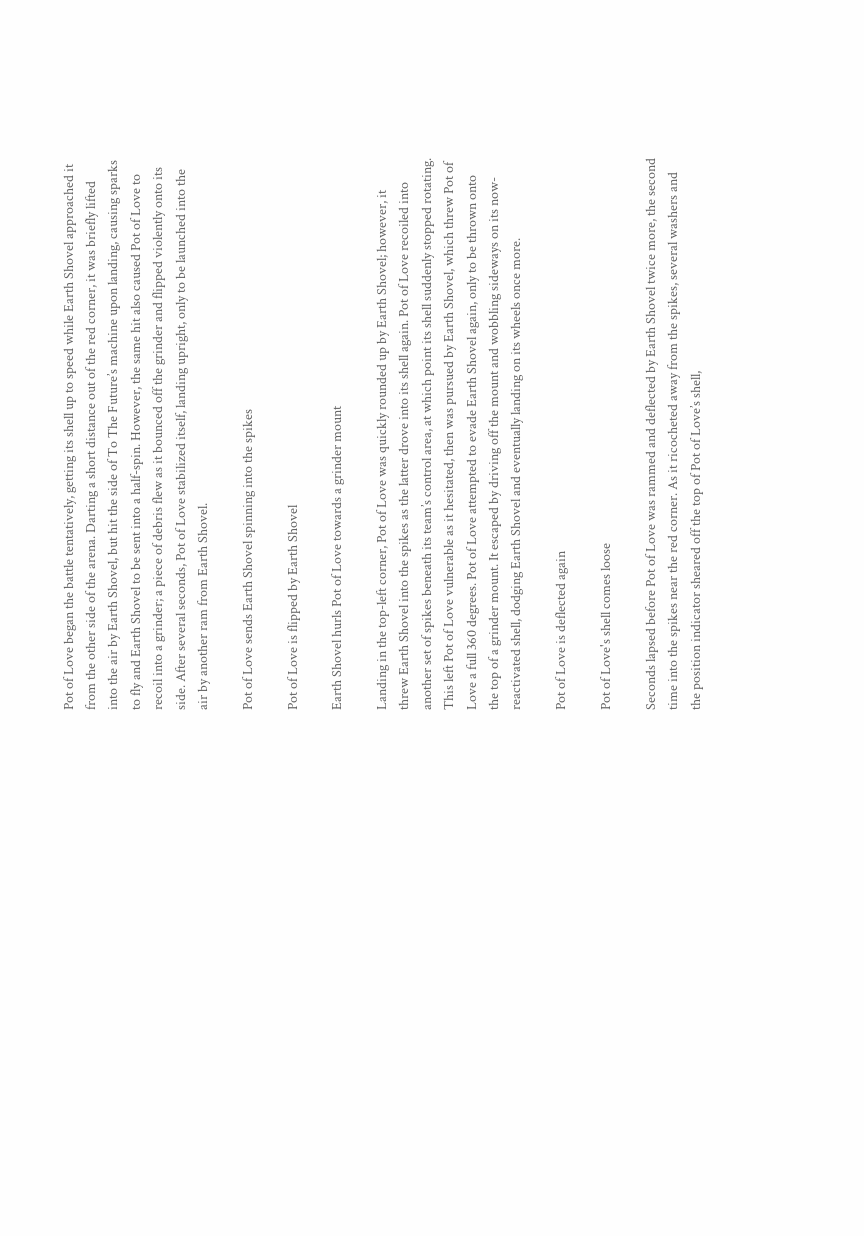Pot of Love began the battle tentatively, getting its shell up to speed while Earth Shovel approached it from the other side of the arena. Darting a short distance out of the red corner, it was briefly lifted into the air by Earth Shovel, but hit the side of To The Future’s machine upon landing, causing sparks to fly and Earth Shovel to be sent into a half-spin. However, the same hit also caused Pot of Love to recoil into a grinder; a piece of debris flew as it bounced off the grinder and flipped violently onto its side. After several seconds, Pot of Love stabilized itself, landing upright, only to be launched into the air by another ram from Earth Shovel.

Pot of Love sends Earth Shovel spinning into the spikes

Pot of Love is flipped by Earth Shovel

Earth Shovel hurls Pot of Love towards a grinder mount

Landing in the top-left corner, Pot of Love was quickly rounded up by Earth Shovel; however, it threw Earth Shovel into the spikes as the latter drove into its shell again. Pot of Love recoiled into another set of spikes beneath its team’s control area, at which point its shell suddenly stopped rotating. This left Pot of Love vulnerable as it hesitated, then was pursued by Earth Shovel, which threw Pot of Love a full 360 degrees. Pot of Love attempted to evade Earth Shovel again, only to be thrown onto the top of a grinder mount. It escaped by driving off the mount and wobbling sideways on its now-reactivated shell, dodging Earth Shovel and eventually landing on its wheels once more.

Pot of Love is deflected again

Pot of Love's shell comes loose

Seconds lapsed before Pot of Love was rammed and deflected by Earth Shovel twice more, the second time into the spikes near the red corner. As it ricocheted away from the spikes, several washers and the position indicator sheared off the top of Pot of Love’s shell,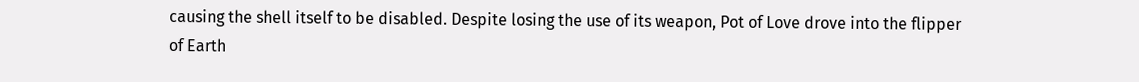causing the shell itself to be disabled. Despite losing the use of its weapon, Pot of Love drove into the flipper of Earth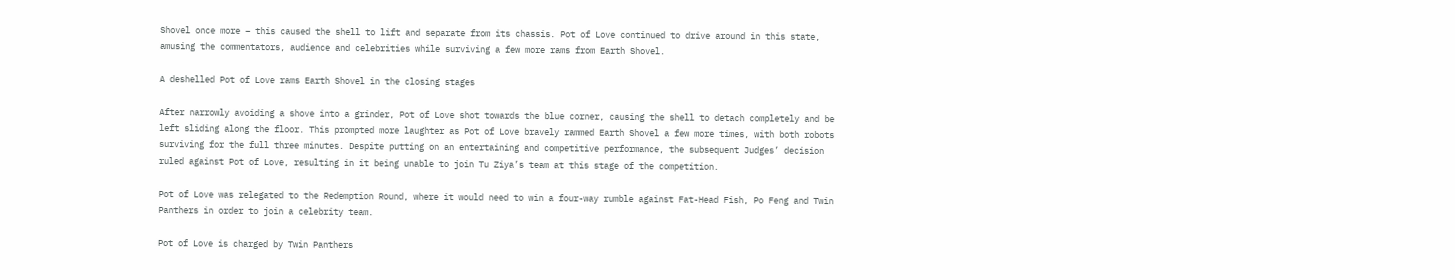Shovel once more – this caused the shell to lift and separate from its chassis. Pot of Love continued to drive around in this state, amusing the commentators, audience and celebrities while surviving a few more rams from Earth Shovel.

A deshelled Pot of Love rams Earth Shovel in the closing stages

After narrowly avoiding a shove into a grinder, Pot of Love shot towards the blue corner, causing the shell to detach completely and be left sliding along the floor. This prompted more laughter as Pot of Love bravely rammed Earth Shovel a few more times, with both robots surviving for the full three minutes. Despite putting on an entertaining and competitive performance, the subsequent Judges’ decision ruled against Pot of Love, resulting in it being unable to join Tu Ziya’s team at this stage of the competition.

Pot of Love was relegated to the Redemption Round, where it would need to win a four-way rumble against Fat-Head Fish, Po Feng and Twin Panthers in order to join a celebrity team.

Pot of Love is charged by Twin Panthers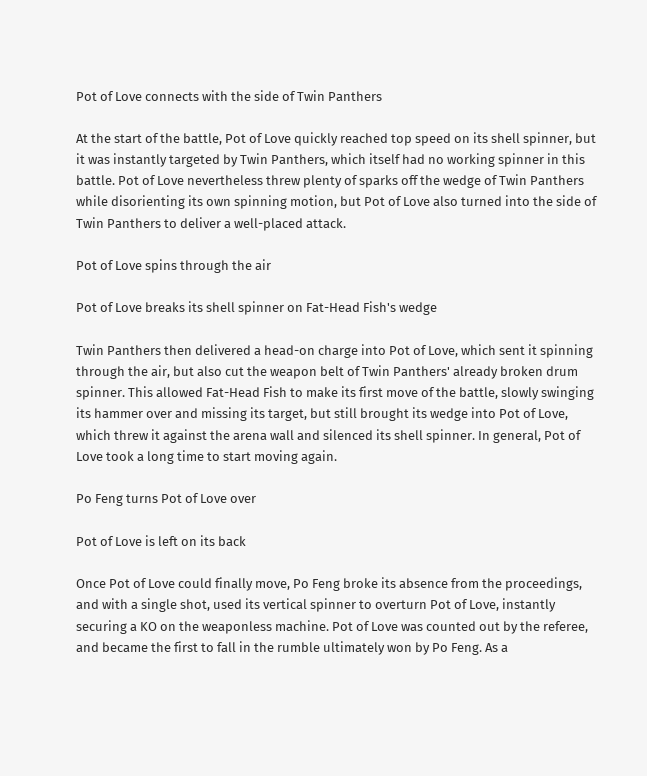Pot of Love connects with the side of Twin Panthers

At the start of the battle, Pot of Love quickly reached top speed on its shell spinner, but it was instantly targeted by Twin Panthers, which itself had no working spinner in this battle. Pot of Love nevertheless threw plenty of sparks off the wedge of Twin Panthers while disorienting its own spinning motion, but Pot of Love also turned into the side of Twin Panthers to deliver a well-placed attack.

Pot of Love spins through the air

Pot of Love breaks its shell spinner on Fat-Head Fish's wedge

Twin Panthers then delivered a head-on charge into Pot of Love, which sent it spinning through the air, but also cut the weapon belt of Twin Panthers' already broken drum spinner. This allowed Fat-Head Fish to make its first move of the battle, slowly swinging its hammer over and missing its target, but still brought its wedge into Pot of Love, which threw it against the arena wall and silenced its shell spinner. In general, Pot of Love took a long time to start moving again.

Po Feng turns Pot of Love over

Pot of Love is left on its back

Once Pot of Love could finally move, Po Feng broke its absence from the proceedings, and with a single shot, used its vertical spinner to overturn Pot of Love, instantly securing a KO on the weaponless machine. Pot of Love was counted out by the referee, and became the first to fall in the rumble ultimately won by Po Feng. As a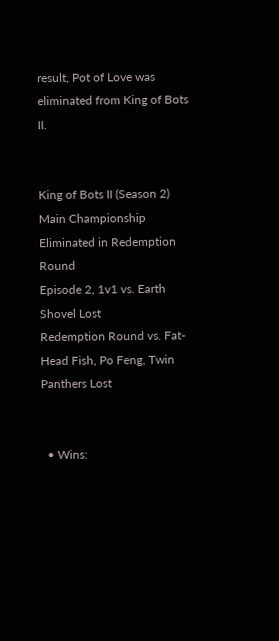result, Pot of Love was eliminated from King of Bots II.


King of Bots II (Season 2)
Main Championship
Eliminated in Redemption Round
Episode 2, 1v1 vs. Earth Shovel Lost
Redemption Round vs. Fat-Head Fish, Po Feng, Twin Panthers Lost


  • Wins: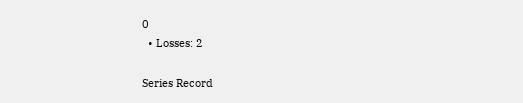0
  • Losses: 2

Series Record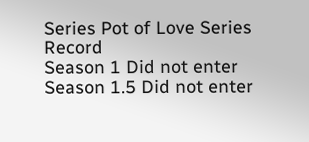Series Pot of Love Series Record
Season 1 Did not enter
Season 1.5 Did not enter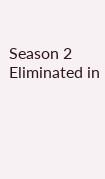Season 2 Eliminated in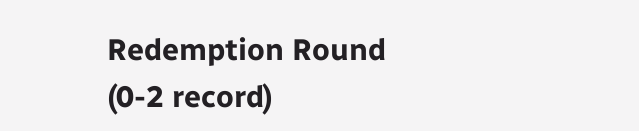Redemption Round
(0-2 record)